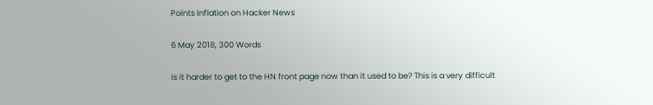Points Inflation on Hacker News

6 May 2018, 300 Words

Is it harder to get to the HN front page now than it used to be? This is a very difficult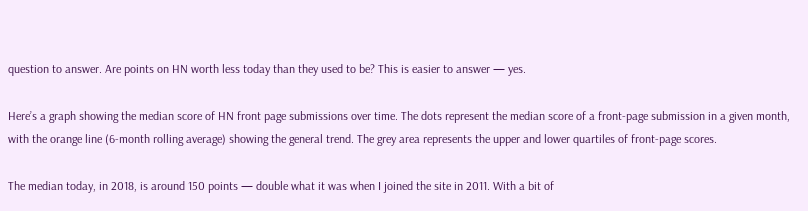question to answer. Are points on HN worth less today than they used to be? This is easier to answer — yes.

Here’s a graph showing the median score of HN front page submissions over time. The dots represent the median score of a front-page submission in a given month, with the orange line (6-month rolling average) showing the general trend. The grey area represents the upper and lower quartiles of front-page scores.

The median today, in 2018, is around 150 points — double what it was when I joined the site in 2011. With a bit of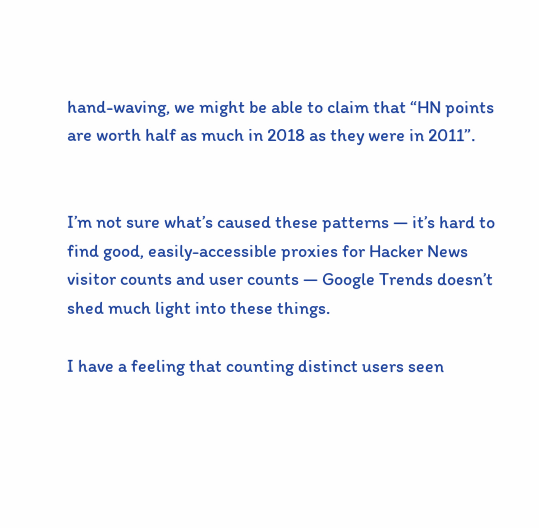hand-waving, we might be able to claim that “HN points are worth half as much in 2018 as they were in 2011”.


I’m not sure what’s caused these patterns — it’s hard to find good, easily-accessible proxies for Hacker News visitor counts and user counts — Google Trends doesn’t shed much light into these things.

I have a feeling that counting distinct users seen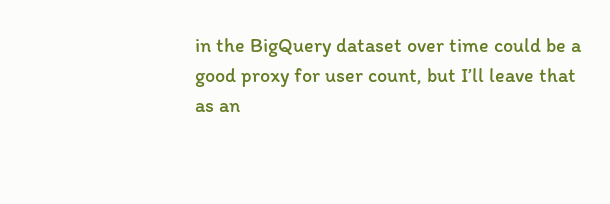in the BigQuery dataset over time could be a good proxy for user count, but I’ll leave that as an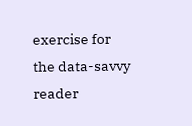exercise for the data-savvy reader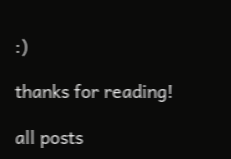:)

thanks for reading!

all posts